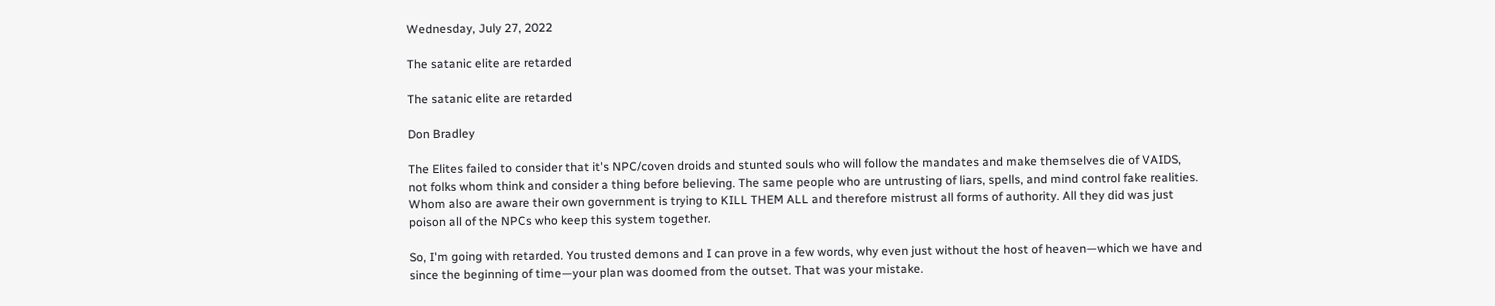Wednesday, July 27, 2022

The satanic elite are retarded

The satanic elite are retarded

Don Bradley

The Elites failed to consider that it's NPC/coven droids and stunted souls who will follow the mandates and make themselves die of VAIDS, not folks whom think and consider a thing before believing. The same people who are untrusting of liars, spells, and mind control fake realities. Whom also are aware their own government is trying to KILL THEM ALL and therefore mistrust all forms of authority. All they did was just poison all of the NPCs who keep this system together.

So, I'm going with retarded. You trusted demons and I can prove in a few words, why even just without the host of heaven—which we have and since the beginning of time—your plan was doomed from the outset. That was your mistake.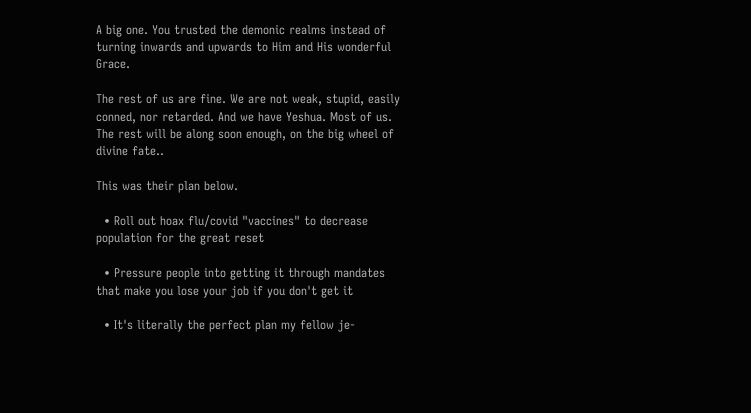A big one. You trusted the demonic realms instead of turning inwards and upwards to Him and His wonderful Grace.

The rest of us are fine. We are not weak, stupid, easily conned, nor retarded. And we have Yeshua. Most of us. The rest will be along soon enough, on the big wheel of divine fate..

This was their plan below.

  • Roll out hoax flu/covid "vaccines" to decrease population for the great reset

  • Pressure people into getting it through mandates that make you lose your job if you don't get it

  • It's literally the perfect plan my fellow je-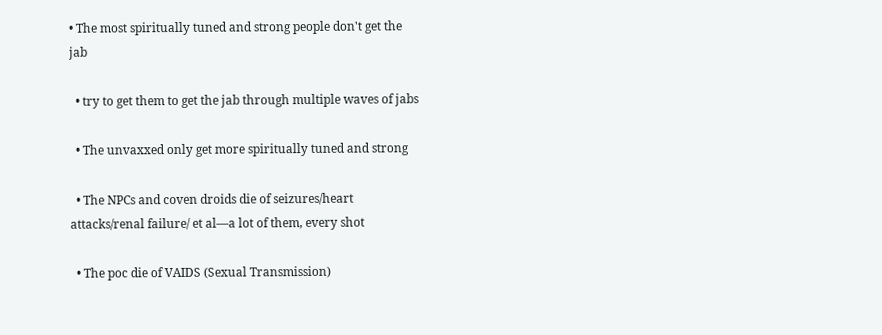• The most spiritually tuned and strong people don't get the jab

  • try to get them to get the jab through multiple waves of jabs

  • The unvaxxed only get more spiritually tuned and strong

  • The NPCs and coven droids die of seizures/heart attacks/renal failure/ et al—a lot of them, every shot

  • The poc die of VAIDS (Sexual Transmission)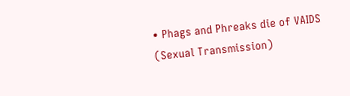• Phags and Phreaks die of VAIDS (Sexual Transmission)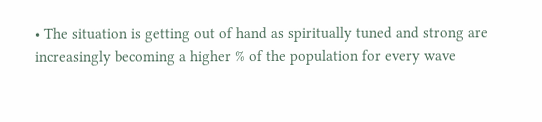• The situation is getting out of hand as spiritually tuned and strong are increasingly becoming a higher % of the population for every wave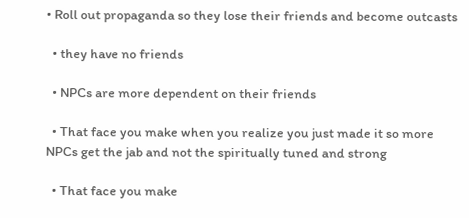• Roll out propaganda so they lose their friends and become outcasts

  • they have no friends

  • NPCs are more dependent on their friends

  • That face you make when you realize you just made it so more NPCs get the jab and not the spiritually tuned and strong

  • That face you make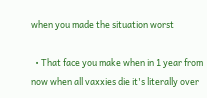when you made the situation worst

  • That face you make when in 1 year from now when all vaxxies die it's literally over